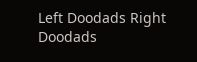Left Doodads Right Doodads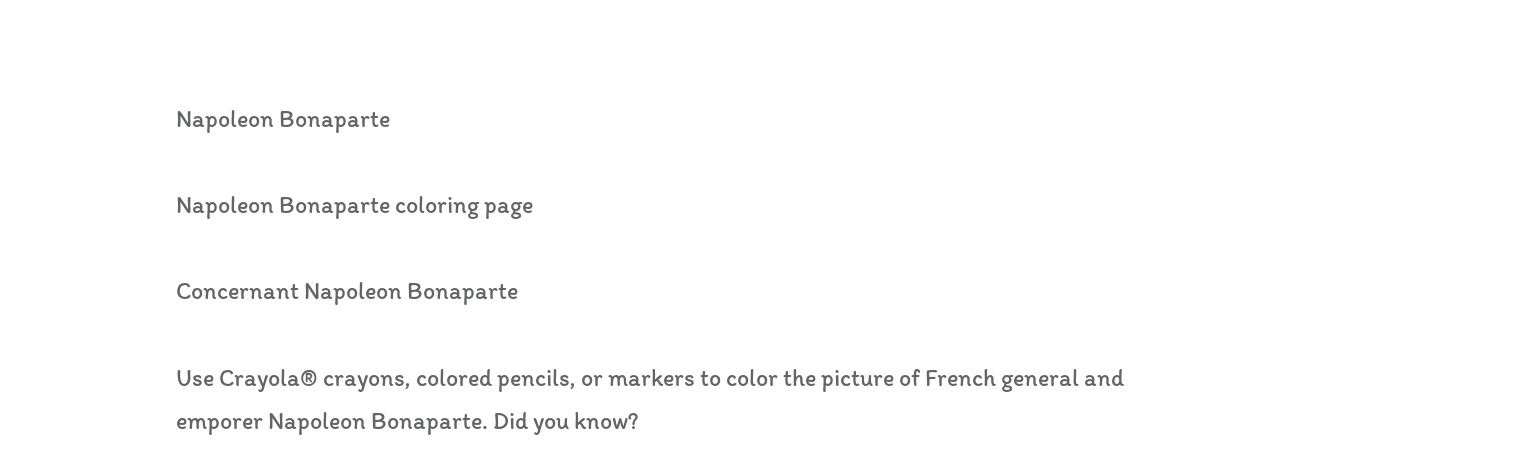Napoleon Bonaparte

Napoleon Bonaparte coloring page

Concernant Napoleon Bonaparte

Use Crayola® crayons, colored pencils, or markers to color the picture of French general and emporer Napoleon Bonaparte. Did you know?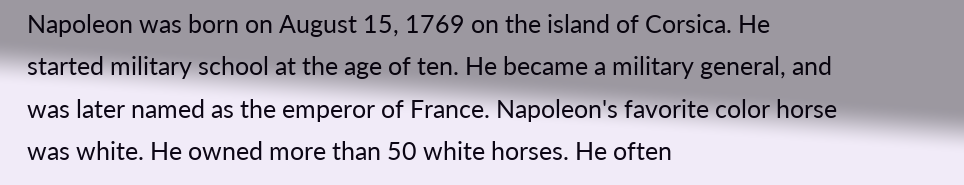Napoleon was born on August 15, 1769 on the island of Corsica. He started military school at the age of ten. He became a military general, and was later named as the emperor of France. Napoleon's favorite color horse was white. He owned more than 50 white horses. He often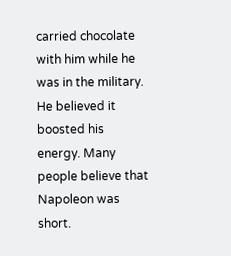carried chocolate with him while he was in the military. He believed it boosted his energy. Many people believe that Napoleon was short.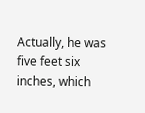Actually, he was five feet six inches, which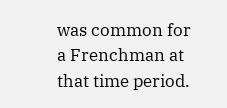was common for a Frenchman at that time period.